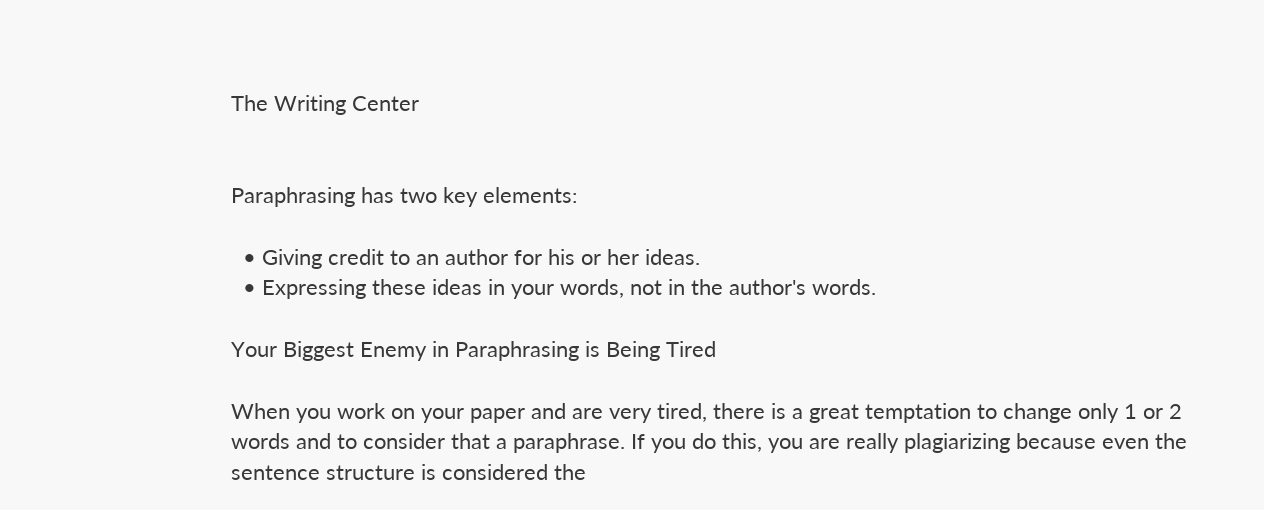The Writing Center


Paraphrasing has two key elements:

  • Giving credit to an author for his or her ideas.
  • Expressing these ideas in your words, not in the author's words.

Your Biggest Enemy in Paraphrasing is Being Tired

When you work on your paper and are very tired, there is a great temptation to change only 1 or 2 words and to consider that a paraphrase. If you do this, you are really plagiarizing because even the sentence structure is considered the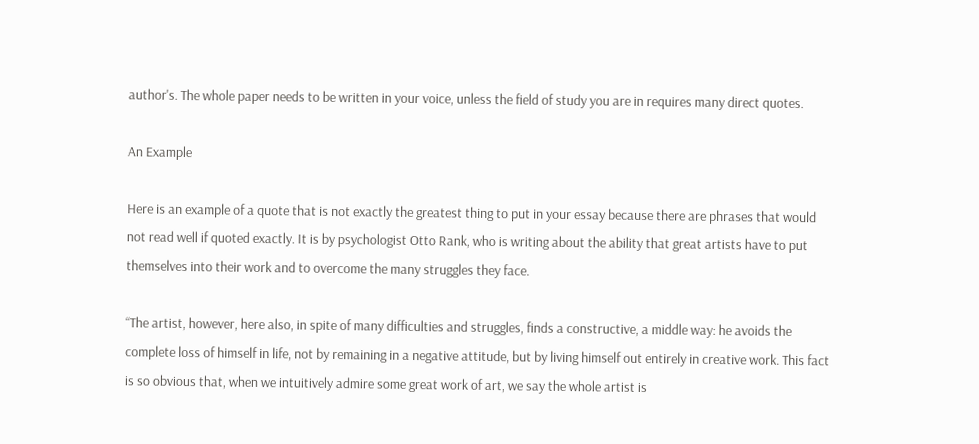author's. The whole paper needs to be written in your voice, unless the field of study you are in requires many direct quotes.

An Example

Here is an example of a quote that is not exactly the greatest thing to put in your essay because there are phrases that would not read well if quoted exactly. It is by psychologist Otto Rank, who is writing about the ability that great artists have to put themselves into their work and to overcome the many struggles they face.

“The artist, however, here also, in spite of many difficulties and struggles, finds a constructive, a middle way: he avoids the complete loss of himself in life, not by remaining in a negative attitude, but by living himself out entirely in creative work. This fact is so obvious that, when we intuitively admire some great work of art, we say the whole artist is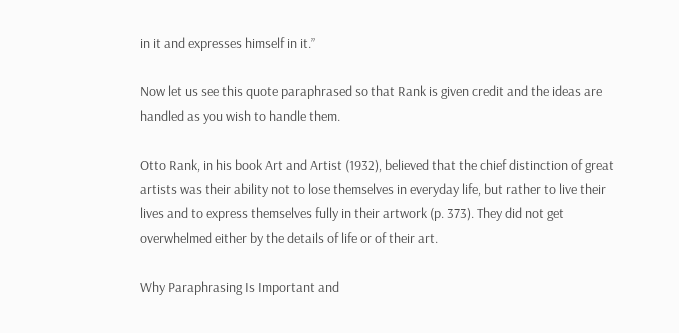in it and expresses himself in it.”

Now let us see this quote paraphrased so that Rank is given credit and the ideas are handled as you wish to handle them.

Otto Rank, in his book Art and Artist (1932), believed that the chief distinction of great artists was their ability not to lose themselves in everyday life, but rather to live their lives and to express themselves fully in their artwork (p. 373). They did not get overwhelmed either by the details of life or of their art.

Why Paraphrasing Is Important and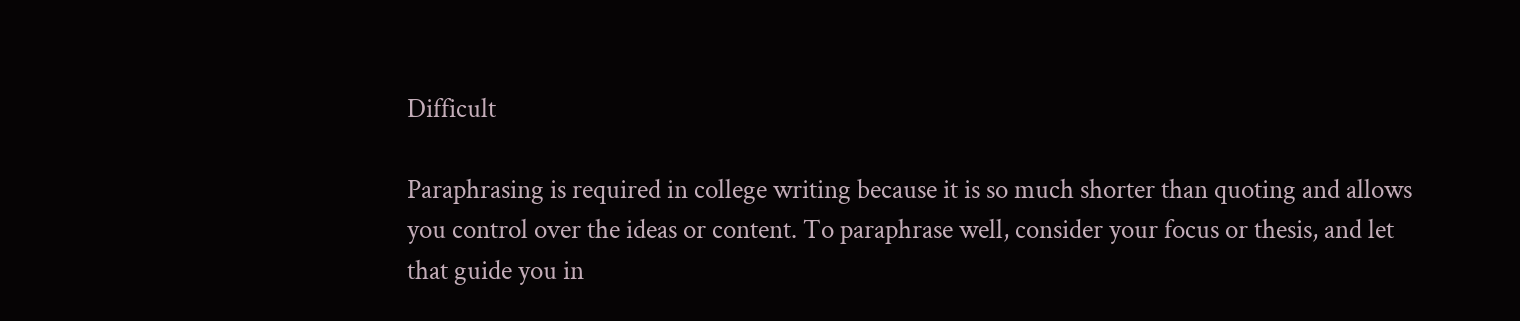Difficult

Paraphrasing is required in college writing because it is so much shorter than quoting and allows you control over the ideas or content. To paraphrase well, consider your focus or thesis, and let that guide you in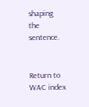shaping the sentence.


Return to WAC index